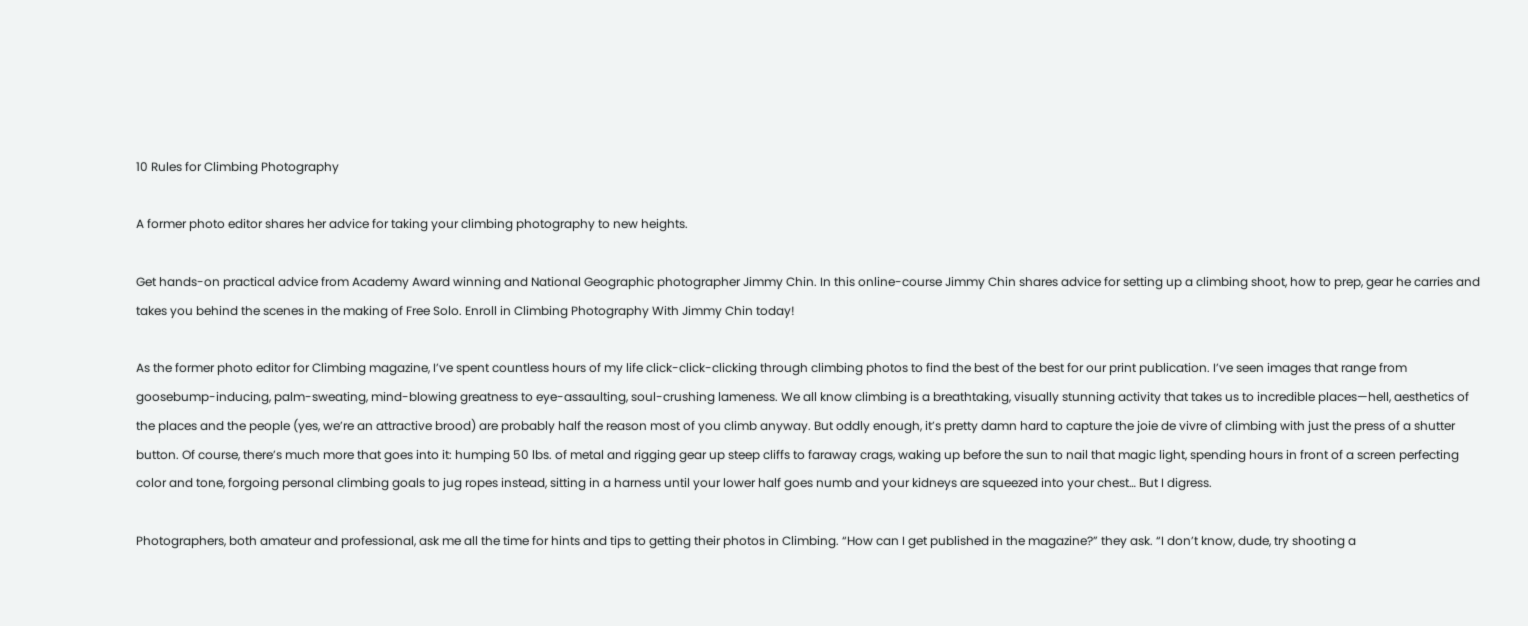10 Rules for Climbing Photography

A former photo editor shares her advice for taking your climbing photography to new heights.

Get hands-on practical advice from Academy Award winning and National Geographic photographer Jimmy Chin. In this online-course Jimmy Chin shares advice for setting up a climbing shoot, how to prep, gear he carries and takes you behind the scenes in the making of Free Solo. Enroll in Climbing Photography With Jimmy Chin today!

As the former photo editor for Climbing magazine, I’ve spent countless hours of my life click-click-clicking through climbing photos to find the best of the best for our print publication. I’ve seen images that range from goosebump-inducing, palm-sweating, mind-blowing greatness to eye-assaulting, soul-crushing lameness. We all know climbing is a breathtaking, visually stunning activity that takes us to incredible places—hell, aesthetics of the places and the people (yes, we’re an attractive brood) are probably half the reason most of you climb anyway. But oddly enough, it’s pretty damn hard to capture the joie de vivre of climbing with just the press of a shutter button. Of course, there’s much more that goes into it: humping 50 lbs. of metal and rigging gear up steep cliffs to faraway crags, waking up before the sun to nail that magic light, spending hours in front of a screen perfecting color and tone, forgoing personal climbing goals to jug ropes instead, sitting in a harness until your lower half goes numb and your kidneys are squeezed into your chest… But I digress.

Photographers, both amateur and professional, ask me all the time for hints and tips to getting their photos in Climbing. “How can I get published in the magazine?” they ask. “I don’t know, dude, try shooting a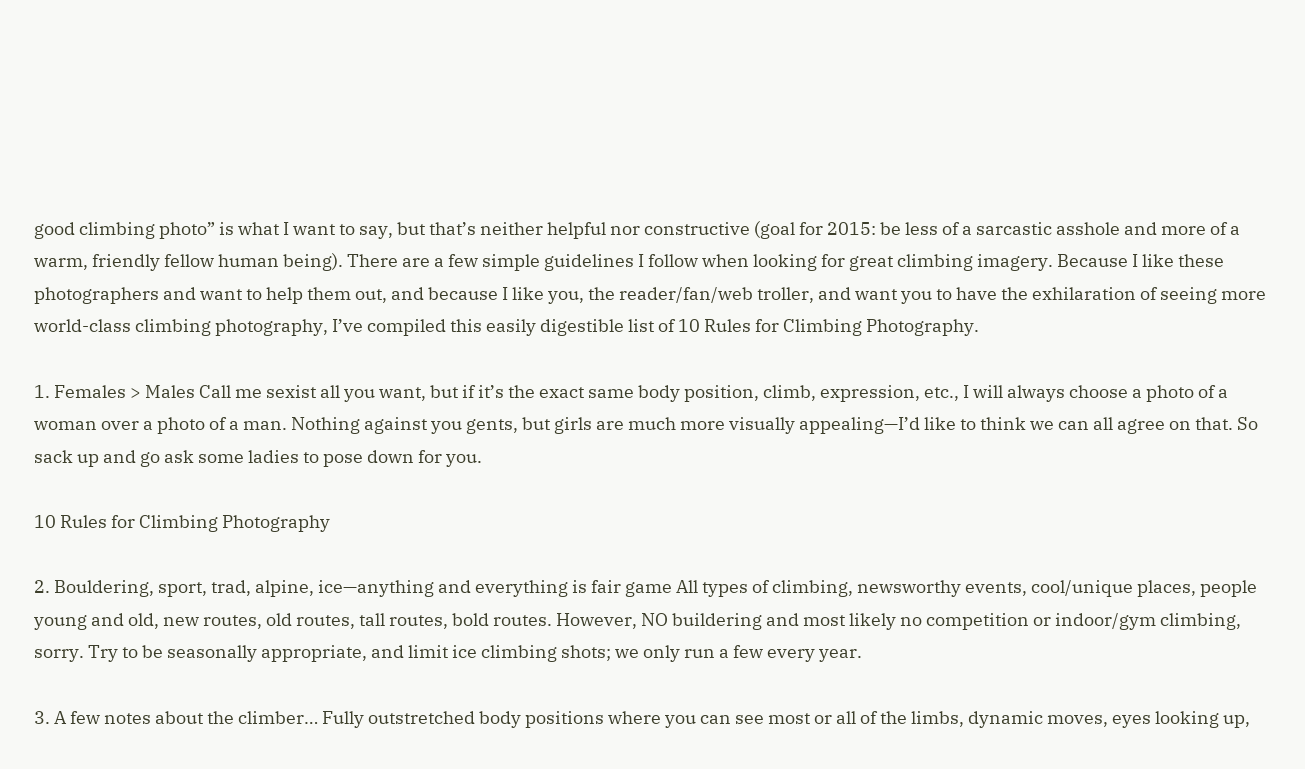good climbing photo” is what I want to say, but that’s neither helpful nor constructive (goal for 2015: be less of a sarcastic asshole and more of a warm, friendly fellow human being). There are a few simple guidelines I follow when looking for great climbing imagery. Because I like these photographers and want to help them out, and because I like you, the reader/fan/web troller, and want you to have the exhilaration of seeing more world-class climbing photography, I’ve compiled this easily digestible list of 10 Rules for Climbing Photography.

1. Females > Males Call me sexist all you want, but if it’s the exact same body position, climb, expression, etc., I will always choose a photo of a woman over a photo of a man. Nothing against you gents, but girls are much more visually appealing—I’d like to think we can all agree on that. So sack up and go ask some ladies to pose down for you.

10 Rules for Climbing Photography

2. Bouldering, sport, trad, alpine, ice—anything and everything is fair game All types of climbing, newsworthy events, cool/unique places, people young and old, new routes, old routes, tall routes, bold routes. However, NO buildering and most likely no competition or indoor/gym climbing, sorry. Try to be seasonally appropriate, and limit ice climbing shots; we only run a few every year.

3. A few notes about the climber… Fully outstretched body positions where you can see most or all of the limbs, dynamic moves, eyes looking up,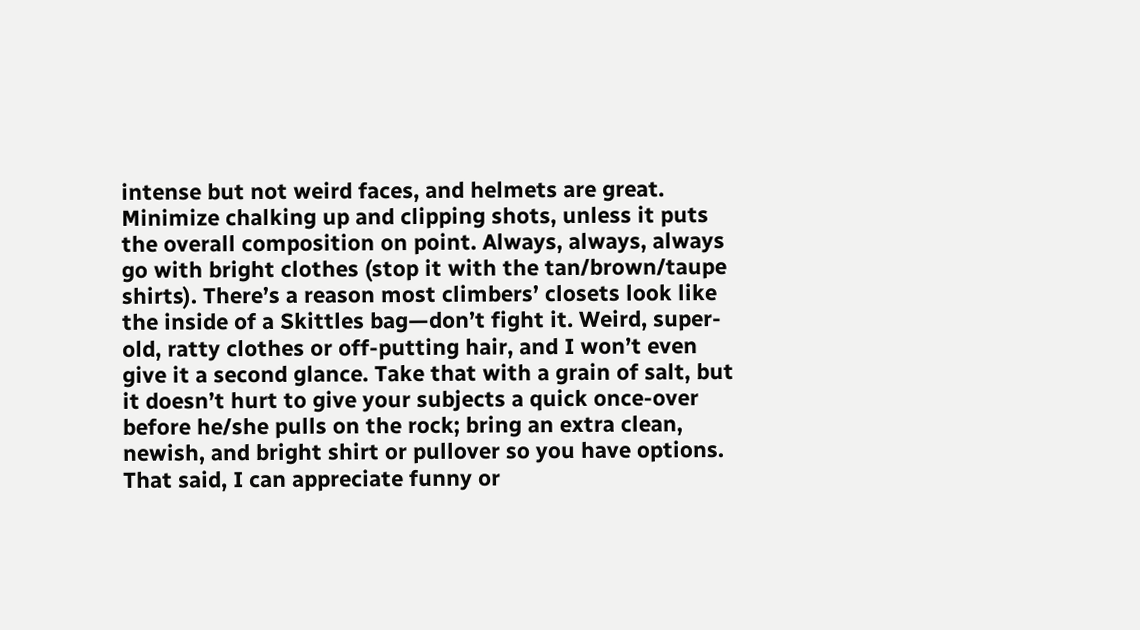intense but not weird faces, and helmets are great. Minimize chalking up and clipping shots, unless it puts the overall composition on point. Always, always, always go with bright clothes (stop it with the tan/brown/taupe shirts). There’s a reason most climbers’ closets look like the inside of a Skittles bag—don’t fight it. Weird, super-old, ratty clothes or off-putting hair, and I won’t even give it a second glance. Take that with a grain of salt, but it doesn’t hurt to give your subjects a quick once-over before he/she pulls on the rock; bring an extra clean, newish, and bright shirt or pullover so you have options. That said, I can appreciate funny or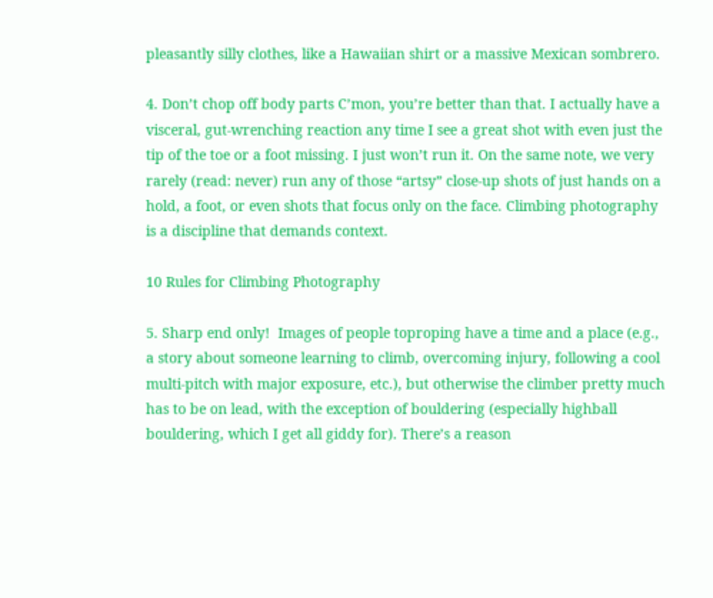pleasantly silly clothes, like a Hawaiian shirt or a massive Mexican sombrero.

4. Don’t chop off body parts C’mon, you’re better than that. I actually have a visceral, gut-wrenching reaction any time I see a great shot with even just the tip of the toe or a foot missing. I just won’t run it. On the same note, we very rarely (read: never) run any of those “artsy” close-up shots of just hands on a hold, a foot, or even shots that focus only on the face. Climbing photography is a discipline that demands context.

10 Rules for Climbing Photography

5. Sharp end only!  Images of people toproping have a time and a place (e.g., a story about someone learning to climb, overcoming injury, following a cool multi-pitch with major exposure, etc.), but otherwise the climber pretty much has to be on lead, with the exception of bouldering (especially highball bouldering, which I get all giddy for). There’s a reason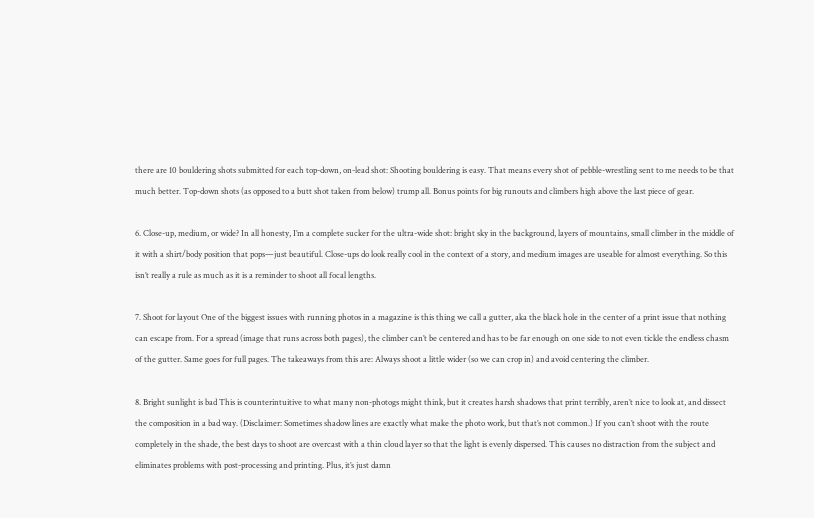there are 10 bouldering shots submitted for each top-down, on-lead shot: Shooting bouldering is easy. That means every shot of pebble-wrestling sent to me needs to be that much better. Top-down shots (as opposed to a butt shot taken from below) trump all. Bonus points for big runouts and climbers high above the last piece of gear.

6. Close-up, medium, or wide? In all honesty, I’m a complete sucker for the ultra-wide shot: bright sky in the background, layers of mountains, small climber in the middle of it with a shirt/body position that pops—just beautiful. Close-ups do look really cool in the context of a story, and medium images are useable for almost everything. So this isn’t really a rule as much as it is a reminder to shoot all focal lengths.

7. Shoot for layout One of the biggest issues with running photos in a magazine is this thing we call a gutter, aka the black hole in the center of a print issue that nothing can escape from. For a spread (image that runs across both pages), the climber can’t be centered and has to be far enough on one side to not even tickle the endless chasm of the gutter. Same goes for full pages. The takeaways from this are: Always shoot a little wider (so we can crop in) and avoid centering the climber.

8. Bright sunlight is bad This is counterintuitive to what many non-photogs might think, but it creates harsh shadows that print terribly, aren’t nice to look at, and dissect the composition in a bad way. (Disclaimer: Sometimes shadow lines are exactly what make the photo work, but that’s not common.) If you can’t shoot with the route completely in the shade, the best days to shoot are overcast with a thin cloud layer so that the light is evenly dispersed. This causes no distraction from the subject and eliminates problems with post-processing and printing. Plus, it’s just damn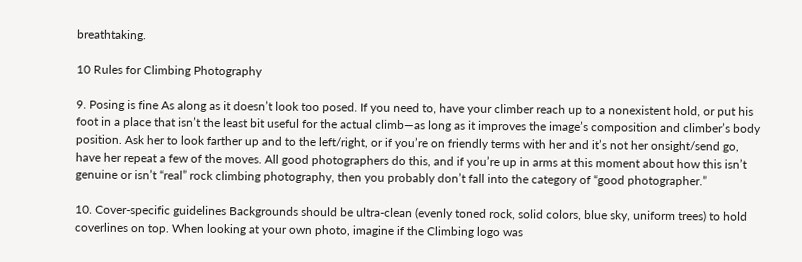breathtaking.

10 Rules for Climbing Photography

9. Posing is fine As along as it doesn’t look too posed. If you need to, have your climber reach up to a nonexistent hold, or put his foot in a place that isn’t the least bit useful for the actual climb—as long as it improves the image’s composition and climber’s body position. Ask her to look farther up and to the left/right, or if you’re on friendly terms with her and it’s not her onsight/send go, have her repeat a few of the moves. All good photographers do this, and if you’re up in arms at this moment about how this isn’t genuine or isn’t “real” rock climbing photography, then you probably don’t fall into the category of “good photographer.”

10. Cover-specific guidelines Backgrounds should be ultra-clean (evenly toned rock, solid colors, blue sky, uniform trees) to hold coverlines on top. When looking at your own photo, imagine if the Climbing logo was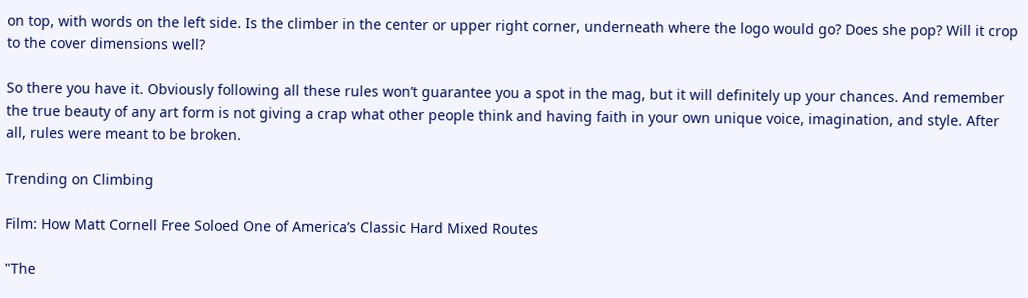on top, with words on the left side. Is the climber in the center or upper right corner, underneath where the logo would go? Does she pop? Will it crop to the cover dimensions well?

So there you have it. Obviously following all these rules won’t guarantee you a spot in the mag, but it will definitely up your chances. And remember the true beauty of any art form is not giving a crap what other people think and having faith in your own unique voice, imagination, and style. After all, rules were meant to be broken.

Trending on Climbing

Film: How Matt Cornell Free Soloed One of America’s Classic Hard Mixed Routes

"The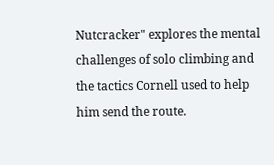Nutcracker" explores the mental challenges of solo climbing and the tactics Cornell used to help him send the route.